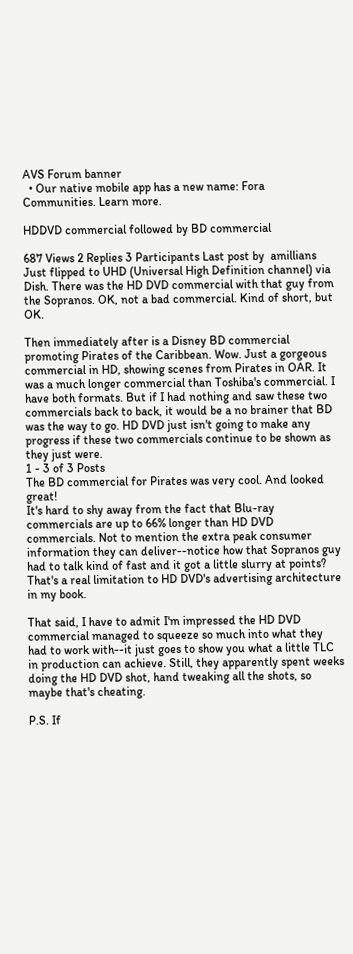AVS Forum banner
  • Our native mobile app has a new name: Fora Communities. Learn more.

HDDVD commercial followed by BD commercial

687 Views 2 Replies 3 Participants Last post by  amillians
Just flipped to UHD (Universal High Definition channel) via Dish. There was the HD DVD commercial with that guy from the Sopranos. OK, not a bad commercial. Kind of short, but OK.

Then immediately after is a Disney BD commercial promoting Pirates of the Caribbean. Wow. Just a gorgeous commercial in HD, showing scenes from Pirates in OAR. It was a much longer commercial than Toshiba's commercial. I have both formats. But if I had nothing and saw these two commercials back to back, it would be a no brainer that BD was the way to go. HD DVD just isn't going to make any progress if these two commercials continue to be shown as they just were.
1 - 3 of 3 Posts
The BD commercial for Pirates was very cool. And looked great!
It's hard to shy away from the fact that Blu-ray commercials are up to 66% longer than HD DVD commercials. Not to mention the extra peak consumer information they can deliver--notice how that Sopranos guy had to talk kind of fast and it got a little slurry at points? That's a real limitation to HD DVD's advertising architecture in my book.

That said, I have to admit I'm impressed the HD DVD commercial managed to squeeze so much into what they had to work with--it just goes to show you what a little TLC in production can achieve. Still, they apparently spent weeks doing the HD DVD shot, hand tweaking all the shots, so maybe that's cheating.

P.S. If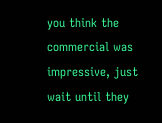you think the commercial was impressive, just wait until they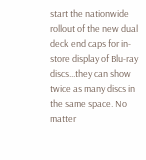start the nationwide rollout of the new dual deck end caps for in-store display of Blu-ray discs...they can show twice as many discs in the same space. No matter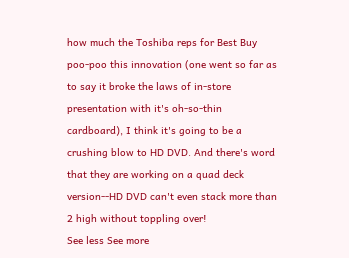how much the Toshiba reps for Best Buy poo-poo this innovation (one went so far as to say it broke the laws of in-store presentation with it's oh-so-thin cardboard), I think it's going to be a crushing blow to HD DVD. And there's word that they are working on a quad deck version--HD DVD can't even stack more than 2 high without toppling over!
See less See more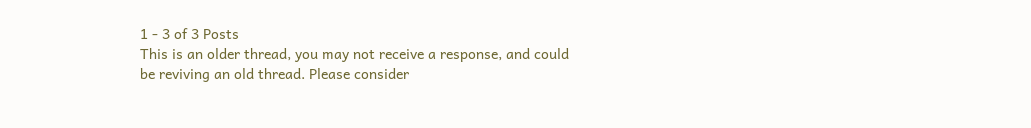1 - 3 of 3 Posts
This is an older thread, you may not receive a response, and could be reviving an old thread. Please consider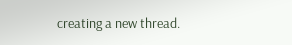creating a new thread.